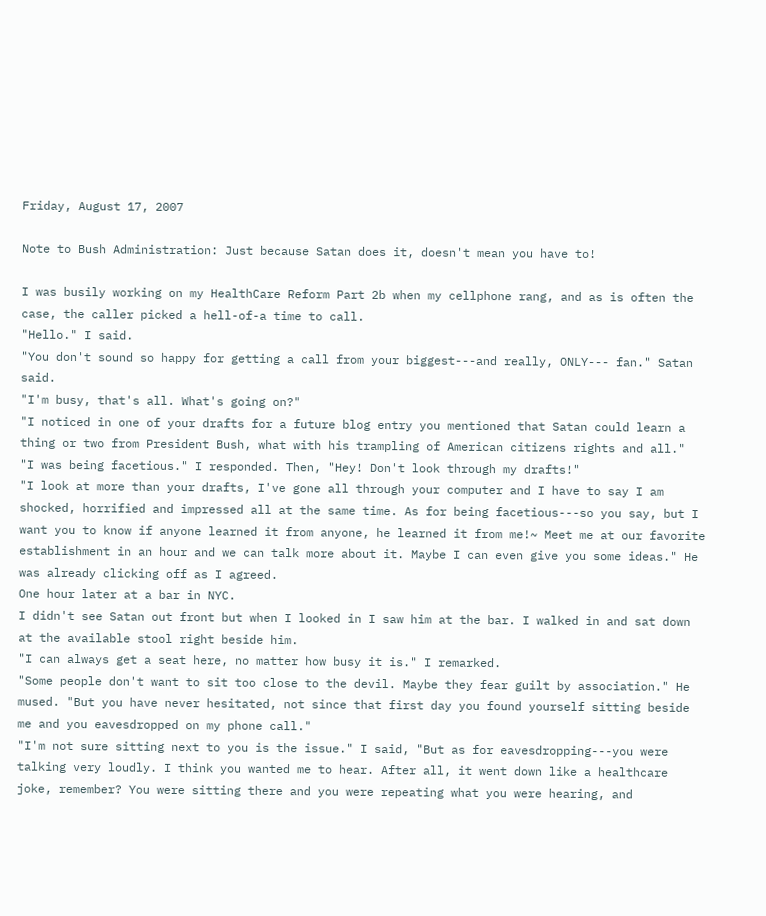Friday, August 17, 2007

Note to Bush Administration: Just because Satan does it, doesn't mean you have to!

I was busily working on my HealthCare Reform Part 2b when my cellphone rang, and as is often the case, the caller picked a hell-of-a time to call.
"Hello." I said.
"You don't sound so happy for getting a call from your biggest---and really, ONLY--- fan." Satan said.
"I'm busy, that's all. What's going on?"
"I noticed in one of your drafts for a future blog entry you mentioned that Satan could learn a thing or two from President Bush, what with his trampling of American citizens rights and all."
"I was being facetious." I responded. Then, "Hey! Don't look through my drafts!"
"I look at more than your drafts, I've gone all through your computer and I have to say I am shocked, horrified and impressed all at the same time. As for being facetious---so you say, but I want you to know if anyone learned it from anyone, he learned it from me!~ Meet me at our favorite establishment in an hour and we can talk more about it. Maybe I can even give you some ideas." He was already clicking off as I agreed.
One hour later at a bar in NYC.
I didn't see Satan out front but when I looked in I saw him at the bar. I walked in and sat down at the available stool right beside him.
"I can always get a seat here, no matter how busy it is." I remarked.
"Some people don't want to sit too close to the devil. Maybe they fear guilt by association." He mused. "But you have never hesitated, not since that first day you found yourself sitting beside me and you eavesdropped on my phone call."
"I'm not sure sitting next to you is the issue." I said, "But as for eavesdropping---you were talking very loudly. I think you wanted me to hear. After all, it went down like a healthcare joke, remember? You were sitting there and you were repeating what you were hearing, and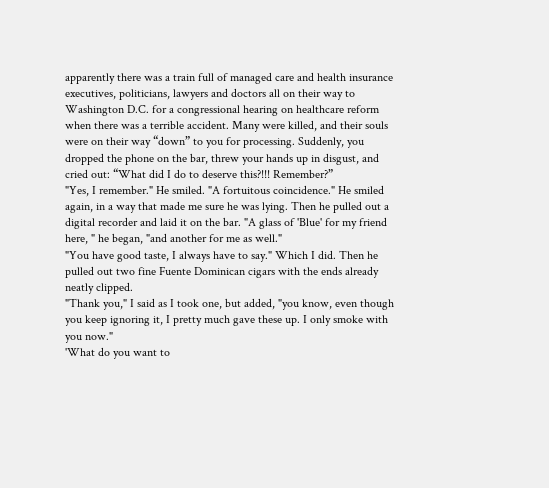apparently there was a train full of managed care and health insurance executives, politicians, lawyers and doctors all on their way to Washington D.C. for a congressional hearing on healthcare reform when there was a terrible accident. Many were killed, and their souls were on their way “down” to you for processing. Suddenly, you dropped the phone on the bar, threw your hands up in disgust, and cried out: “What did I do to deserve this?!!! Remember?”
"Yes, I remember." He smiled. "A fortuitous coincidence." He smiled again, in a way that made me sure he was lying. Then he pulled out a digital recorder and laid it on the bar. "A glass of 'Blue' for my friend here, " he began, "and another for me as well."
"You have good taste, I always have to say." Which I did. Then he pulled out two fine Fuente Dominican cigars with the ends already neatly clipped.
"Thank you," I said as I took one, but added, "you know, even though you keep ignoring it, I pretty much gave these up. I only smoke with you now."
'What do you want to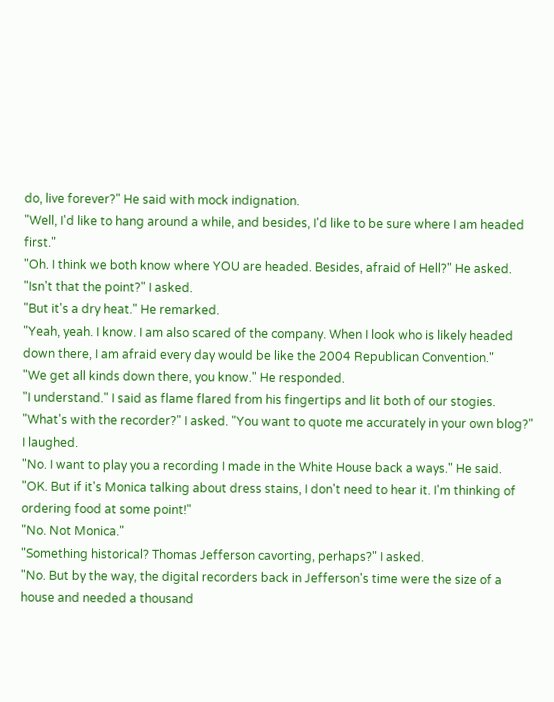do, live forever?" He said with mock indignation.
"Well, I'd like to hang around a while, and besides, I'd like to be sure where I am headed first."
"Oh. I think we both know where YOU are headed. Besides, afraid of Hell?" He asked.
"Isn't that the point?" I asked.
"But it's a dry heat." He remarked.
"Yeah, yeah. I know. I am also scared of the company. When I look who is likely headed down there, I am afraid every day would be like the 2004 Republican Convention."
"We get all kinds down there, you know." He responded.
"I understand." I said as flame flared from his fingertips and lit both of our stogies. "What's with the recorder?" I asked. "You want to quote me accurately in your own blog?" I laughed.
"No. I want to play you a recording I made in the White House back a ways." He said.
"OK. But if it's Monica talking about dress stains, I don't need to hear it. I'm thinking of ordering food at some point!"
"No. Not Monica."
"Something historical? Thomas Jefferson cavorting, perhaps?" I asked.
"No. But by the way, the digital recorders back in Jefferson's time were the size of a house and needed a thousand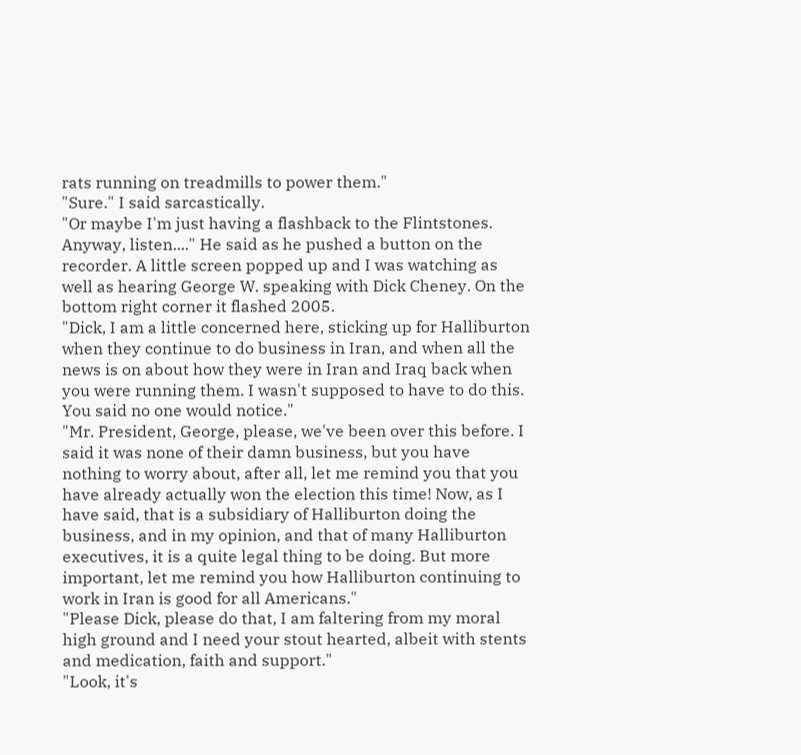rats running on treadmills to power them."
"Sure." I said sarcastically.
"Or maybe I'm just having a flashback to the Flintstones. Anyway, listen...." He said as he pushed a button on the recorder. A little screen popped up and I was watching as well as hearing George W. speaking with Dick Cheney. On the bottom right corner it flashed 2005.
"Dick, I am a little concerned here, sticking up for Halliburton when they continue to do business in Iran, and when all the news is on about how they were in Iran and Iraq back when you were running them. I wasn't supposed to have to do this. You said no one would notice."
"Mr. President, George, please, we've been over this before. I said it was none of their damn business, but you have nothing to worry about, after all, let me remind you that you have already actually won the election this time! Now, as I have said, that is a subsidiary of Halliburton doing the business, and in my opinion, and that of many Halliburton executives, it is a quite legal thing to be doing. But more important, let me remind you how Halliburton continuing to work in Iran is good for all Americans."
"Please Dick, please do that, I am faltering from my moral high ground and I need your stout hearted, albeit with stents and medication, faith and support."
"Look, it's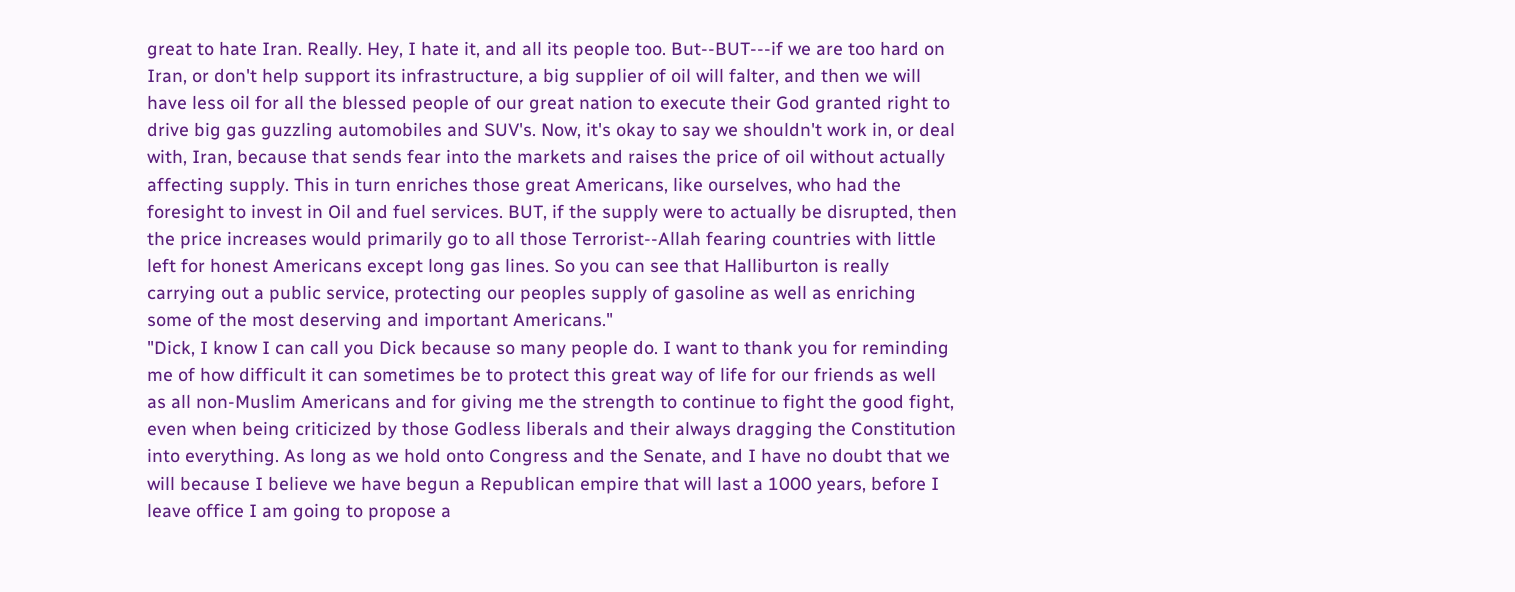great to hate Iran. Really. Hey, I hate it, and all its people too. But--BUT---if we are too hard on Iran, or don't help support its infrastructure, a big supplier of oil will falter, and then we will have less oil for all the blessed people of our great nation to execute their God granted right to drive big gas guzzling automobiles and SUV's. Now, it's okay to say we shouldn't work in, or deal with, Iran, because that sends fear into the markets and raises the price of oil without actually affecting supply. This in turn enriches those great Americans, like ourselves, who had the foresight to invest in Oil and fuel services. BUT, if the supply were to actually be disrupted, then the price increases would primarily go to all those Terrorist--Allah fearing countries with little left for honest Americans except long gas lines. So you can see that Halliburton is really carrying out a public service, protecting our peoples supply of gasoline as well as enriching some of the most deserving and important Americans."
"Dick, I know I can call you Dick because so many people do. I want to thank you for reminding me of how difficult it can sometimes be to protect this great way of life for our friends as well as all non-Muslim Americans and for giving me the strength to continue to fight the good fight, even when being criticized by those Godless liberals and their always dragging the Constitution into everything. As long as we hold onto Congress and the Senate, and I have no doubt that we will because I believe we have begun a Republican empire that will last a 1000 years, before I leave office I am going to propose a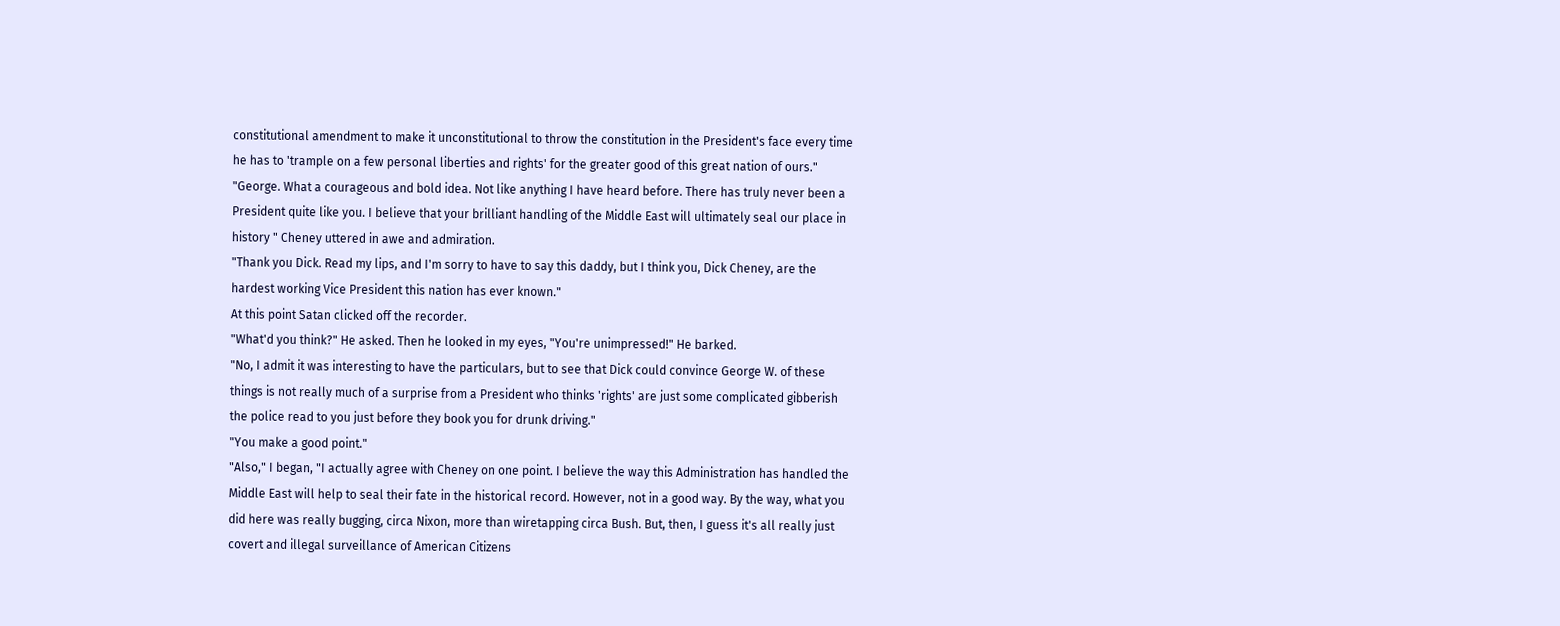constitutional amendment to make it unconstitutional to throw the constitution in the President's face every time he has to 'trample on a few personal liberties and rights' for the greater good of this great nation of ours."
"George. What a courageous and bold idea. Not like anything I have heard before. There has truly never been a President quite like you. I believe that your brilliant handling of the Middle East will ultimately seal our place in history " Cheney uttered in awe and admiration.
"Thank you Dick. Read my lips, and I'm sorry to have to say this daddy, but I think you, Dick Cheney, are the hardest working Vice President this nation has ever known."
At this point Satan clicked off the recorder.
"What'd you think?" He asked. Then he looked in my eyes, "You're unimpressed!" He barked.
"No, I admit it was interesting to have the particulars, but to see that Dick could convince George W. of these things is not really much of a surprise from a President who thinks 'rights' are just some complicated gibberish the police read to you just before they book you for drunk driving."
"You make a good point."
"Also," I began, "I actually agree with Cheney on one point. I believe the way this Administration has handled the Middle East will help to seal their fate in the historical record. However, not in a good way. By the way, what you did here was really bugging, circa Nixon, more than wiretapping circa Bush. But, then, I guess it's all really just covert and illegal surveillance of American Citizens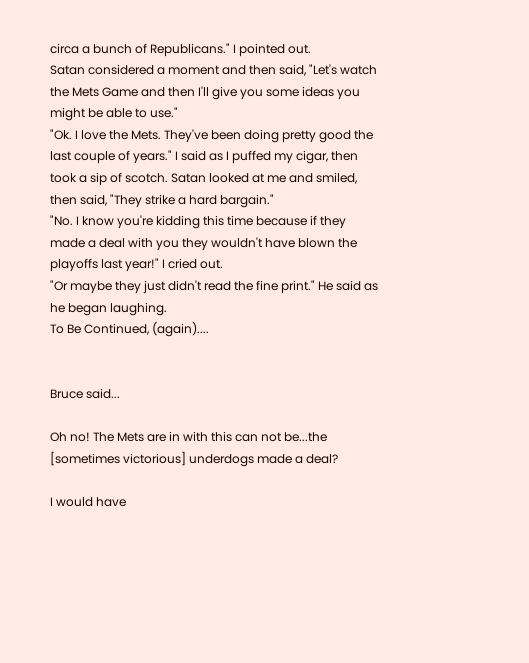circa a bunch of Republicans." I pointed out.
Satan considered a moment and then said, "Let's watch the Mets Game and then I'll give you some ideas you might be able to use."
"Ok. I love the Mets. They've been doing pretty good the last couple of years." I said as I puffed my cigar, then took a sip of scotch. Satan looked at me and smiled, then said, "They strike a hard bargain."
"No. I know you're kidding this time because if they made a deal with you they wouldn't have blown the playoffs last year!" I cried out.
"Or maybe they just didn't read the fine print." He said as he began laughing.
To Be Continued, (again)....


Bruce said...

Oh no! The Mets are in with this can not be...the [sometimes victorious] underdogs made a deal?

I would have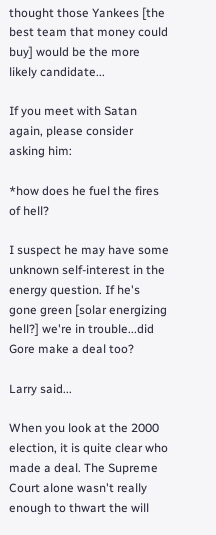thought those Yankees [the best team that money could buy] would be the more likely candidate...

If you meet with Satan again, please consider asking him:

*how does he fuel the fires of hell?

I suspect he may have some unknown self-interest in the energy question. If he's gone green [solar energizing hell?] we're in trouble...did Gore make a deal too?

Larry said...

When you look at the 2000 election, it is quite clear who made a deal. The Supreme Court alone wasn't really enough to thwart the will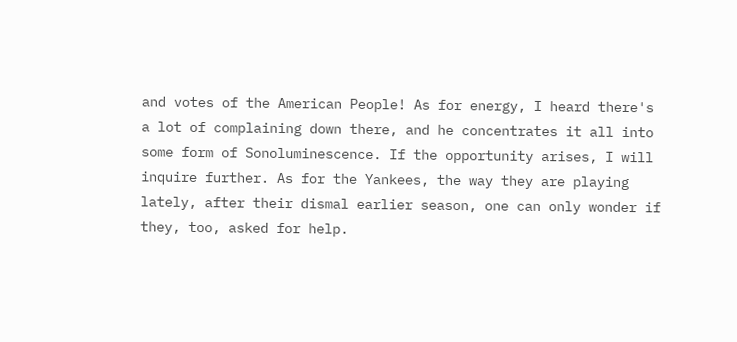and votes of the American People! As for energy, I heard there's a lot of complaining down there, and he concentrates it all into some form of Sonoluminescence. If the opportunity arises, I will inquire further. As for the Yankees, the way they are playing lately, after their dismal earlier season, one can only wonder if they, too, asked for help.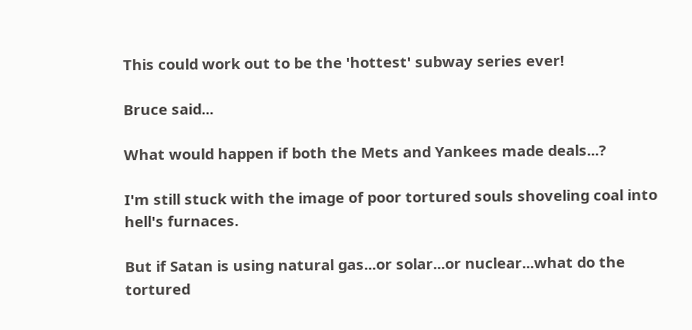This could work out to be the 'hottest' subway series ever!

Bruce said...

What would happen if both the Mets and Yankees made deals...?

I'm still stuck with the image of poor tortured souls shoveling coal into hell's furnaces.

But if Satan is using natural gas...or solar...or nuclear...what do the tortured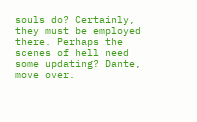souls do? Certainly, they must be employed there. Perhaps the scenes of hell need some updating? Dante, move over.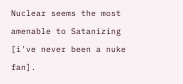Nuclear seems the most amenable to Satanizing [i've never been a nuke fan].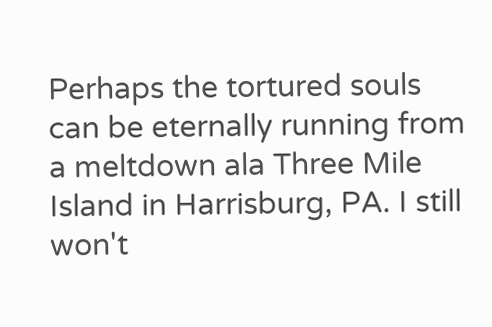Perhaps the tortured souls can be eternally running from a meltdown ala Three Mile Island in Harrisburg, PA. I still won't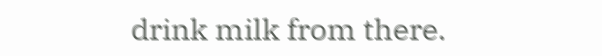drink milk from there.